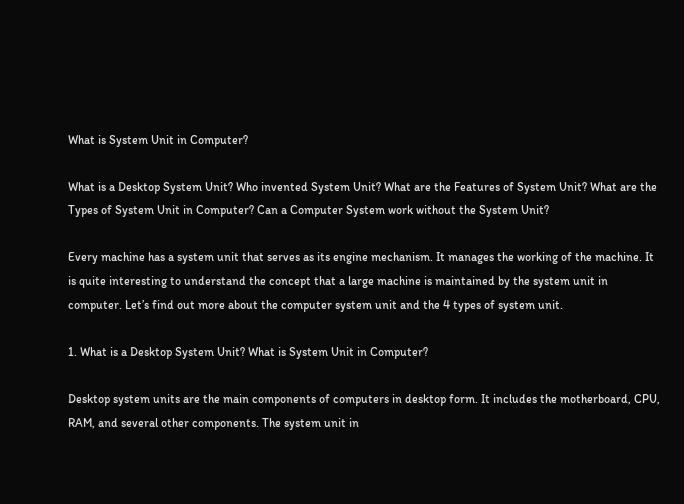What is System Unit in Computer?

What is a Desktop System Unit? Who invented System Unit? What are the Features of System Unit? What are the Types of System Unit in Computer? Can a Computer System work without the System Unit?

Every machine has a system unit that serves as its engine mechanism. It manages the working of the machine. It is quite interesting to understand the concept that a large machine is maintained by the system unit in computer. Let’s find out more about the computer system unit and the 4 types of system unit.

1. What is a Desktop System Unit? What is System Unit in Computer?

Desktop system units are the main components of computers in desktop form. It includes the motherboard, CPU, RAM, and several other components. The system unit in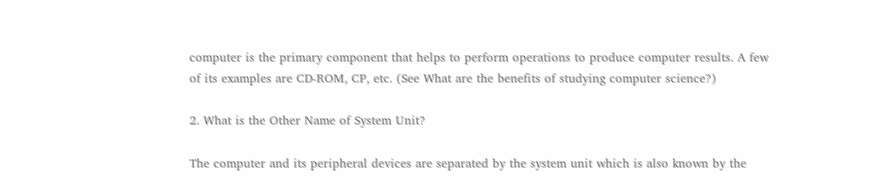computer is the primary component that helps to perform operations to produce computer results. A few of its examples are CD-ROM, CP, etc. (See What are the benefits of studying computer science?)

2. What is the Other Name of System Unit?

The computer and its peripheral devices are separated by the system unit which is also known by the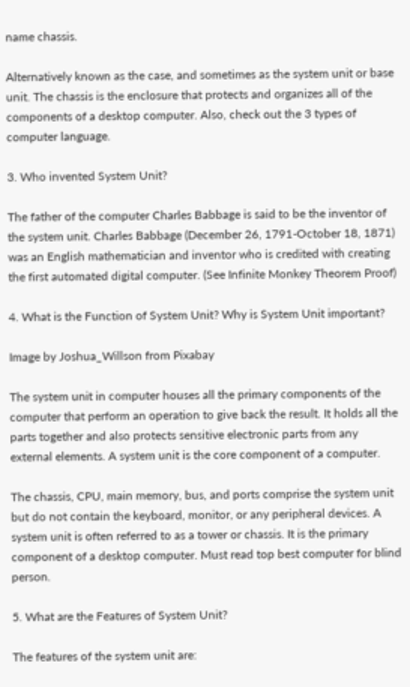name chassis.

Alternatively known as the case, and sometimes as the system unit or base unit. The chassis is the enclosure that protects and organizes all of the components of a desktop computer. Also, check out the 3 types of computer language.

3. Who invented System Unit?

The father of the computer Charles Babbage is said to be the inventor of the system unit. Charles Babbage (December 26, 1791-October 18, 1871) was an English mathematician and inventor who is credited with creating the first automated digital computer. (See Infinite Monkey Theorem Proof)

4. What is the Function of System Unit? Why is System Unit important?

Image by Joshua_Willson from Pixabay

The system unit in computer houses all the primary components of the computer that perform an operation to give back the result. It holds all the parts together and also protects sensitive electronic parts from any external elements. A system unit is the core component of a computer.

The chassis, CPU, main memory, bus, and ports comprise the system unit but do not contain the keyboard, monitor, or any peripheral devices. A system unit is often referred to as a tower or chassis. It is the primary component of a desktop computer. Must read top best computer for blind person.

5. What are the Features of System Unit?

The features of the system unit are: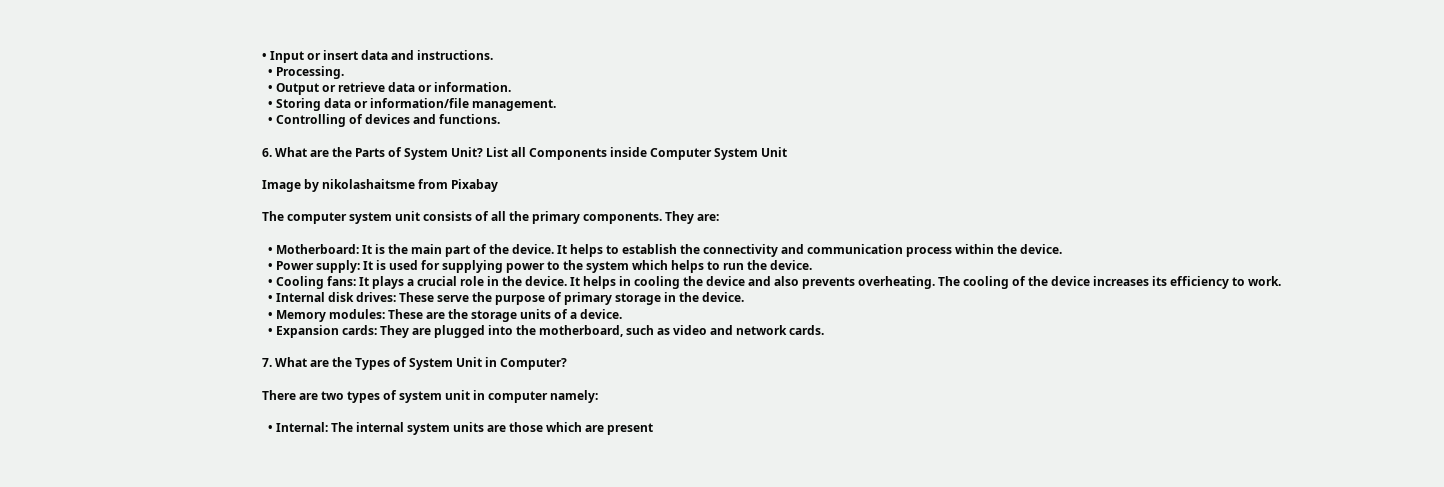• Input or insert data and instructions.
  • Processing.
  • Output or retrieve data or information.
  • Storing data or information/file management.
  • Controlling of devices and functions.

6. What are the Parts of System Unit? List all Components inside Computer System Unit

Image by nikolashaitsme from Pixabay

The computer system unit consists of all the primary components. They are:

  • Motherboard: It is the main part of the device. It helps to establish the connectivity and communication process within the device.
  • Power supply: It is used for supplying power to the system which helps to run the device.
  • Cooling fans: It plays a crucial role in the device. It helps in cooling the device and also prevents overheating. The cooling of the device increases its efficiency to work.
  • Internal disk drives: These serve the purpose of primary storage in the device.
  • Memory modules: These are the storage units of a device.
  • Expansion cards: They are plugged into the motherboard, such as video and network cards.

7. What are the Types of System Unit in Computer?

There are two types of system unit in computer namely:

  • Internal: The internal system units are those which are present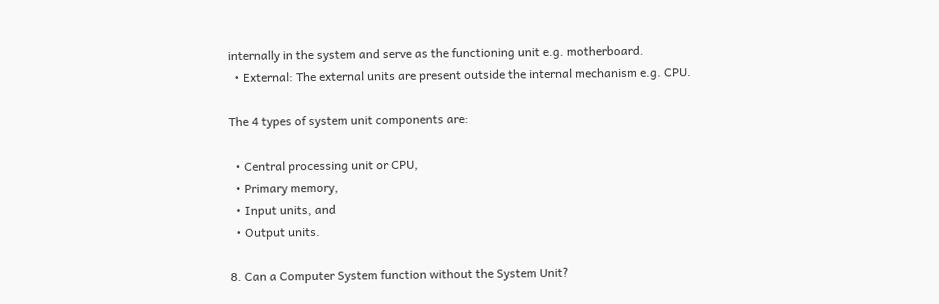internally in the system and serve as the functioning unit e.g. motherboard.
  • External: The external units are present outside the internal mechanism e.g. CPU.

The 4 types of system unit components are:

  • Central processing unit or CPU,
  • Primary memory,
  • Input units, and
  • Output units.

8. Can a Computer System function without the System Unit?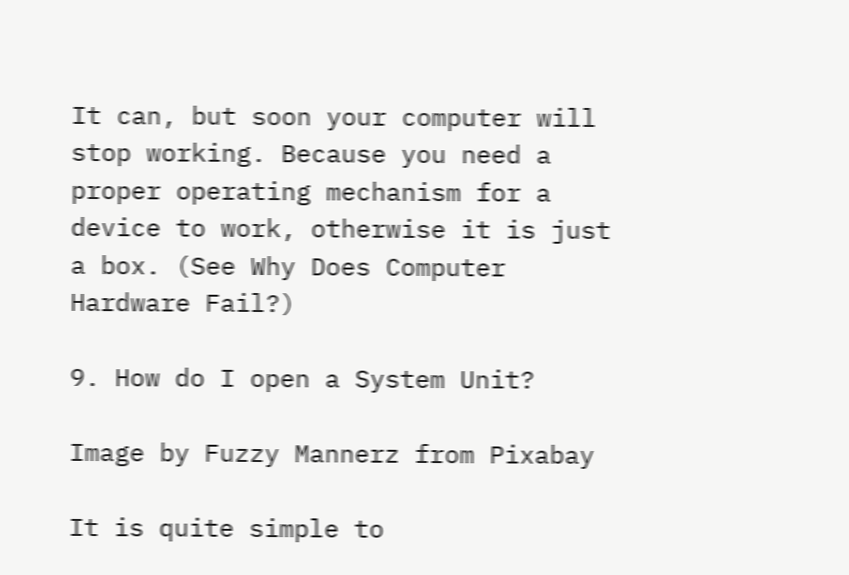It can, but soon your computer will stop working. Because you need a proper operating mechanism for a device to work, otherwise it is just a box. (See Why Does Computer Hardware Fail?)

9. How do I open a System Unit?

Image by Fuzzy Mannerz from Pixabay

It is quite simple to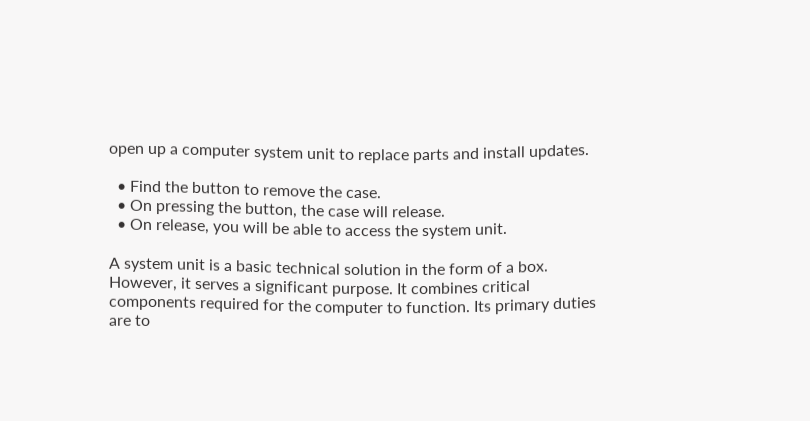open up a computer system unit to replace parts and install updates.

  • Find the button to remove the case.
  • On pressing the button, the case will release.
  • On release, you will be able to access the system unit.

A system unit is a basic technical solution in the form of a box. However, it serves a significant purpose. It combines critical components required for the computer to function. Its primary duties are to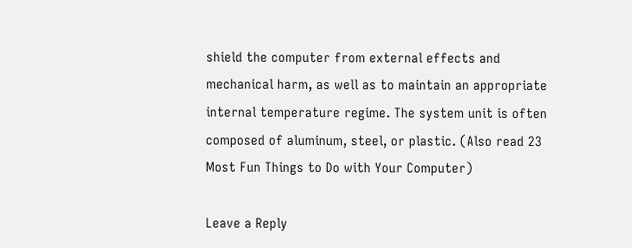shield the computer from external effects and mechanical harm, as well as to maintain an appropriate internal temperature regime. The system unit is often composed of aluminum, steel, or plastic. (Also read 23 Most Fun Things to Do with Your Computer)

Leave a Reply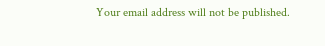Your email address will not be published.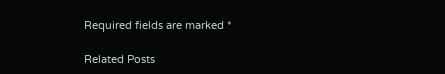Required fields are marked *

Related Posts